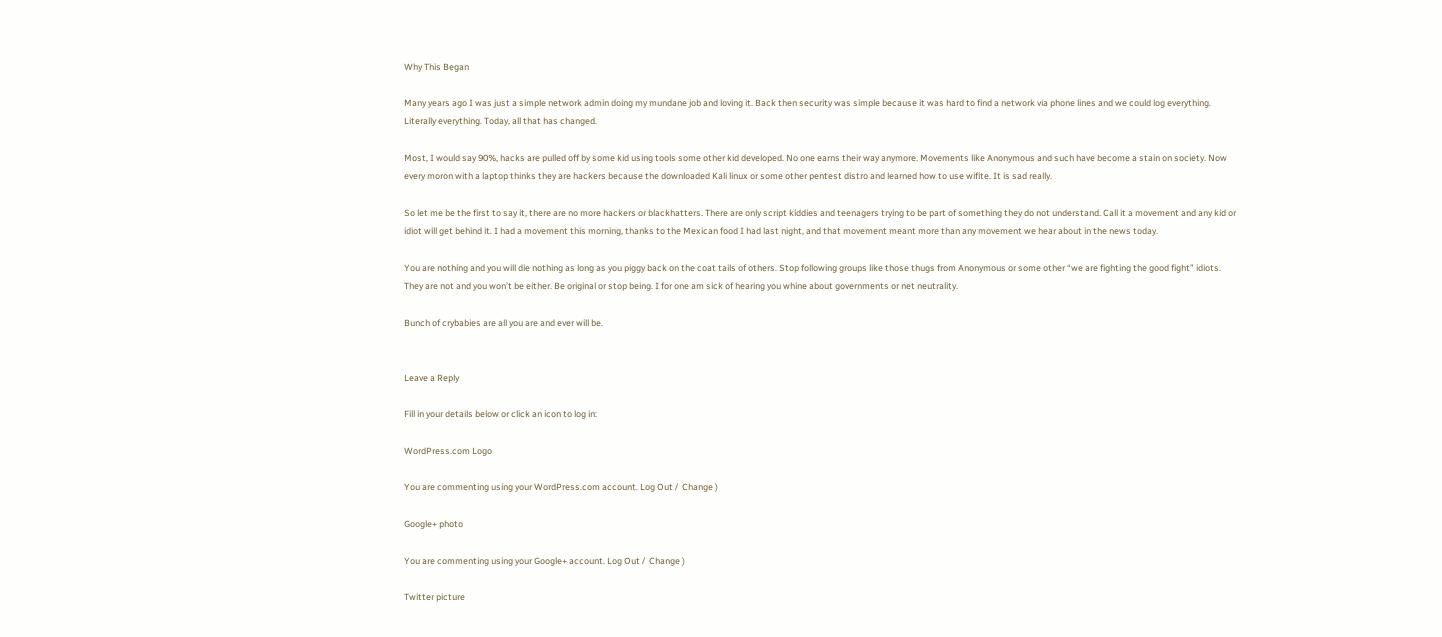Why This Began

Many years ago I was just a simple network admin doing my mundane job and loving it. Back then security was simple because it was hard to find a network via phone lines and we could log everything. Literally everything. Today, all that has changed.

Most, I would say 90%, hacks are pulled off by some kid using tools some other kid developed. No one earns their way anymore. Movements like Anonymous and such have become a stain on society. Now every moron with a laptop thinks they are hackers because the downloaded Kali linux or some other pentest distro and learned how to use wifite. It is sad really.

So let me be the first to say it, there are no more hackers or blackhatters. There are only script kiddies and teenagers trying to be part of something they do not understand. Call it a movement and any kid or idiot will get behind it. I had a movement this morning, thanks to the Mexican food I had last night, and that movement meant more than any movement we hear about in the news today.

You are nothing and you will die nothing as long as you piggy back on the coat tails of others. Stop following groups like those thugs from Anonymous or some other “we are fighting the good fight” idiots. They are not and you won’t be either. Be original or stop being. I for one am sick of hearing you whine about governments or net neutrality.

Bunch of crybabies are all you are and ever will be.


Leave a Reply

Fill in your details below or click an icon to log in:

WordPress.com Logo

You are commenting using your WordPress.com account. Log Out /  Change )

Google+ photo

You are commenting using your Google+ account. Log Out /  Change )

Twitter picture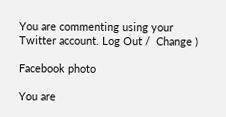You are commenting using your Twitter account. Log Out /  Change )

Facebook photo

You are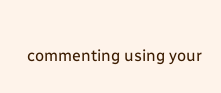commenting using your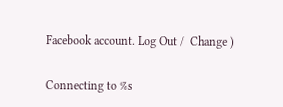Facebook account. Log Out /  Change )


Connecting to %s